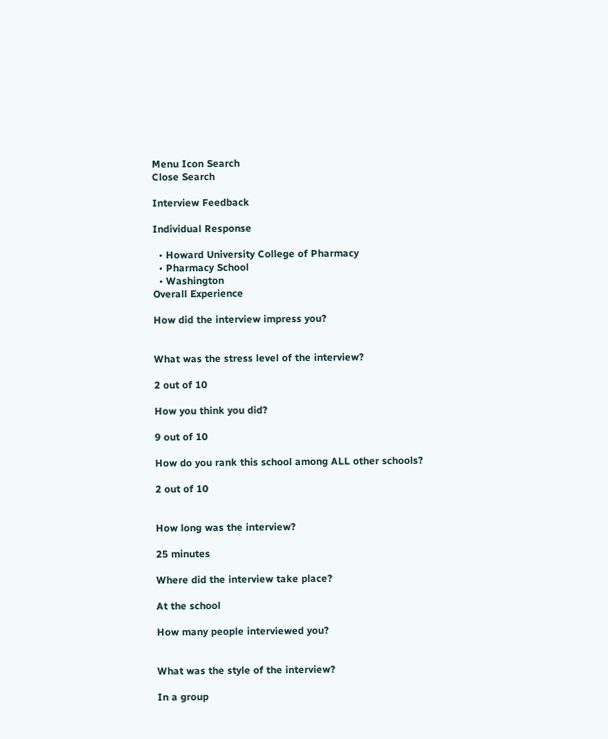Menu Icon Search
Close Search

Interview Feedback

Individual Response

  • Howard University College of Pharmacy
  • Pharmacy School
  • Washington
Overall Experience

How did the interview impress you?


What was the stress level of the interview?

2 out of 10

How you think you did?

9 out of 10

How do you rank this school among ALL other schools?

2 out of 10


How long was the interview?

25 minutes

Where did the interview take place?

At the school

How many people interviewed you?


What was the style of the interview?

In a group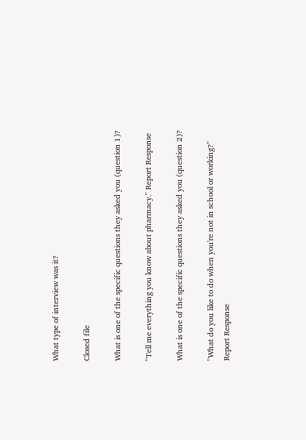What type of interview was it?

Closed file

What is one of the specific questions they asked you (question 1)?

"Tell me everything you know about pharmacy." Report Response

What is one of the specific questions they asked you (question 2)?

"What do you like to do when you're not in school or working?" Report Response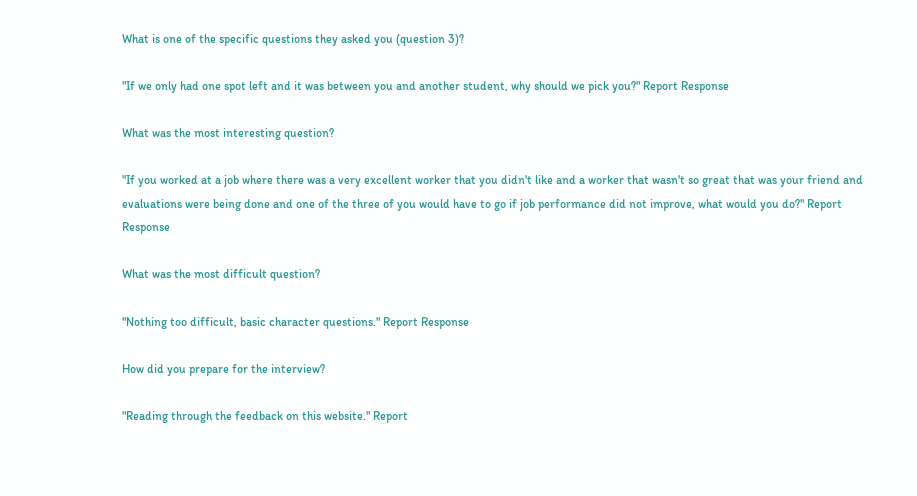What is one of the specific questions they asked you (question 3)?

"If we only had one spot left and it was between you and another student, why should we pick you?" Report Response

What was the most interesting question?

"If you worked at a job where there was a very excellent worker that you didn't like and a worker that wasn't so great that was your friend and evaluations were being done and one of the three of you would have to go if job performance did not improve, what would you do?" Report Response

What was the most difficult question?

"Nothing too difficult, basic character questions." Report Response

How did you prepare for the interview?

"Reading through the feedback on this website." Report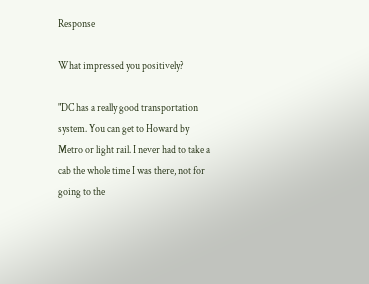Response

What impressed you positively?

"DC has a really good transportation system. You can get to Howard by Metro or light rail. I never had to take a cab the whole time I was there, not for going to the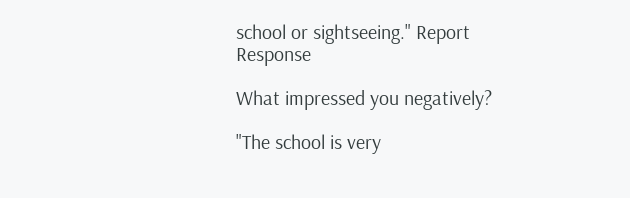school or sightseeing." Report Response

What impressed you negatively?

"The school is very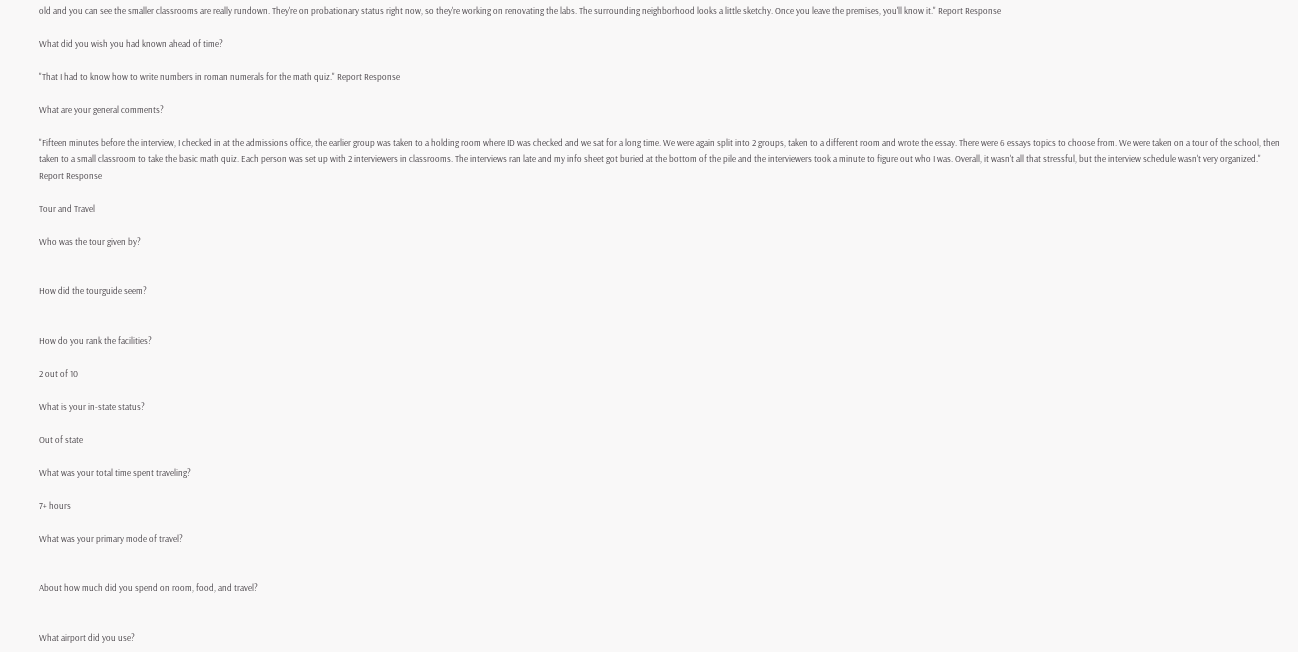old and you can see the smaller classrooms are really rundown. They're on probationary status right now, so they're working on renovating the labs. The surrounding neighborhood looks a little sketchy. Once you leave the premises, you'll know it." Report Response

What did you wish you had known ahead of time?

"That I had to know how to write numbers in roman numerals for the math quiz." Report Response

What are your general comments?

"Fifteen minutes before the interview, I checked in at the admissions office, the earlier group was taken to a holding room where ID was checked and we sat for a long time. We were again split into 2 groups, taken to a different room and wrote the essay. There were 6 essays topics to choose from. We were taken on a tour of the school, then taken to a small classroom to take the basic math quiz. Each person was set up with 2 interviewers in classrooms. The interviews ran late and my info sheet got buried at the bottom of the pile and the interviewers took a minute to figure out who I was. Overall, it wasn't all that stressful, but the interview schedule wasn't very organized." Report Response

Tour and Travel

Who was the tour given by?


How did the tourguide seem?


How do you rank the facilities?

2 out of 10

What is your in-state status?

Out of state

What was your total time spent traveling?

7+ hours

What was your primary mode of travel?


About how much did you spend on room, food, and travel?


What airport did you use?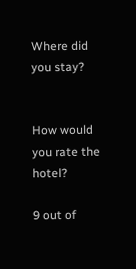Where did you stay?


How would you rate the hotel?

9 out of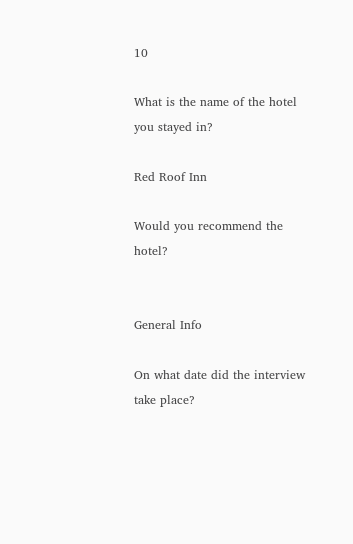10

What is the name of the hotel you stayed in?

Red Roof Inn

Would you recommend the hotel?


General Info

On what date did the interview take place?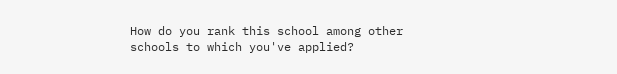How do you rank this school among other schools to which you've applied?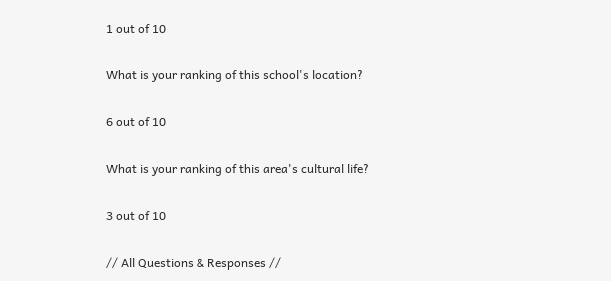1 out of 10

What is your ranking of this school's location?

6 out of 10

What is your ranking of this area's cultural life?

3 out of 10

// All Questions & Responses //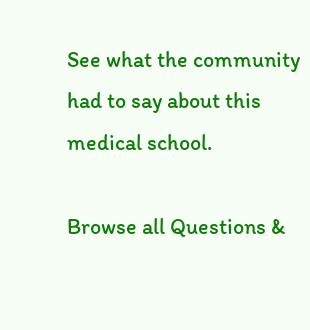See what the community had to say about this medical school.

Browse all Questions &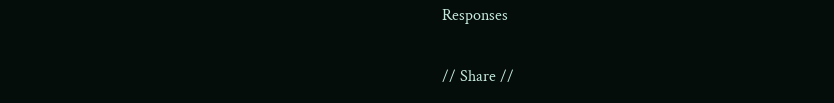Responses

// Share //